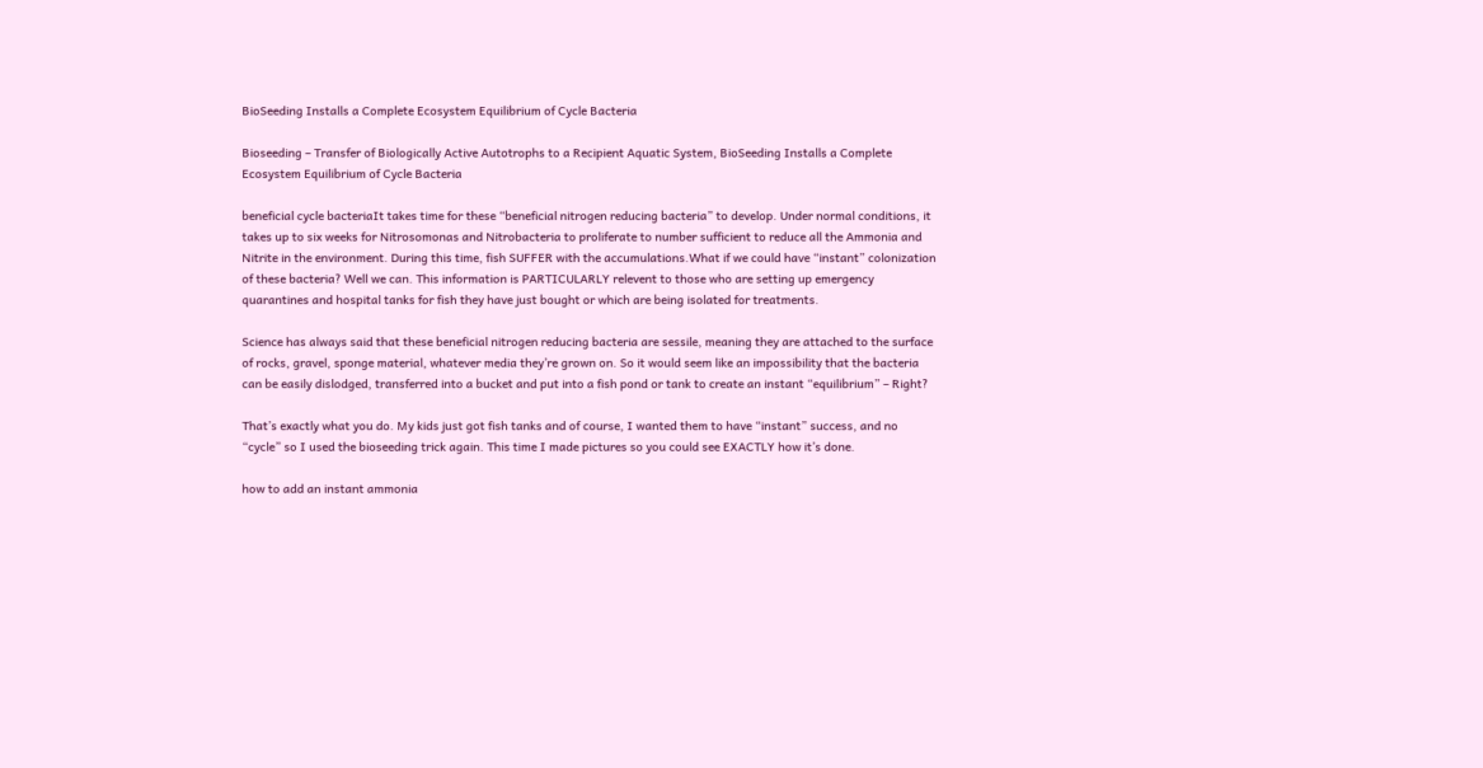BioSeeding Installs a Complete Ecosystem Equilibrium of Cycle Bacteria

Bioseeding – Transfer of Biologically Active Autotrophs to a Recipient Aquatic System, BioSeeding Installs a Complete Ecosystem Equilibrium of Cycle Bacteria

beneficial cycle bacteriaIt takes time for these “beneficial nitrogen reducing bacteria” to develop. Under normal conditions, it takes up to six weeks for Nitrosomonas and Nitrobacteria to proliferate to number sufficient to reduce all the Ammonia and Nitrite in the environment. During this time, fish SUFFER with the accumulations.What if we could have “instant” colonization of these bacteria? Well we can. This information is PARTICULARLY relevent to those who are setting up emergency quarantines and hospital tanks for fish they have just bought or which are being isolated for treatments.

Science has always said that these beneficial nitrogen reducing bacteria are sessile, meaning they are attached to the surface of rocks, gravel, sponge material, whatever media they’re grown on. So it would seem like an impossibility that the bacteria can be easily dislodged, transferred into a bucket and put into a fish pond or tank to create an instant “equilibrium” – Right?

That’s exactly what you do. My kids just got fish tanks and of course, I wanted them to have “instant” success, and no “cycle” so I used the bioseeding trick again. This time I made pictures so you could see EXACTLY how it’s done.

how to add an instant ammonia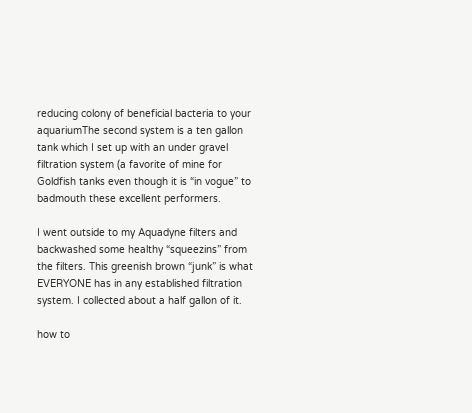reducing colony of beneficial bacteria to your aquariumThe second system is a ten gallon tank which I set up with an under gravel filtration system (a favorite of mine for Goldfish tanks even though it is “in vogue” to badmouth these excellent performers.

I went outside to my Aquadyne filters and backwashed some healthy “squeezins” from the filters. This greenish brown “junk” is what EVERYONE has in any established filtration system. I collected about a half gallon of it.

how to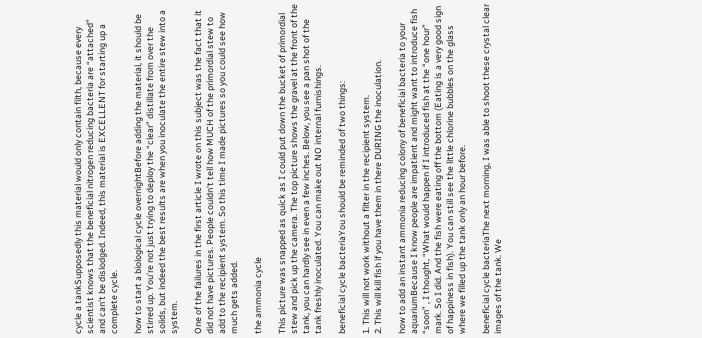cycle a tankSupposedly this material would only contain filth, because every scientist knows that the beneficial nitrogen reducing bacteria are “attached” and can’t be dislodged. Indeed, this material is EXCELLENT for starting up a complete cycle.

how to start a biological cycle overnightBefore adding the material, it should be stirred up. You’re not just trying to deploy the “clear” distillate from over the solids, but indeed the best results are when you inoculate the entire stew into a system.

One of the failures in the first article I wrote on this subject was the fact that it did not have pictures. People couldn’t tell how MUCH of the primordial stew to add to the recipient system. So this time I made pictures so you could see how much gets added.

the ammonia cycle

This picture was snapped as quick as I could put down the bucket of primordial stew and pick up the camera. The top picture shows the gravel at the front of the tank, you can hardly see in even a few inches. Below, you see a pan shot of the tank freshly inoculated. You can make out NO internal furnishings.

beneficial cycle bacteriaYou should be reminded of two things:

1. This will not work without a filter in the recipient system.
2. This will kill fish if you have them in there DURING the inoculation.

how to add an instant ammonia reducing colony of beneficial bacteria to your aquariumBecause I know people are impatient and might want to introduce fish “soon” , I thought, “What would happen if I introduced fish at the “one hour” mark. So I did. And the fish were eating off the bottom (Eating is a very good sign of happiness in fish). You can still see the little chlorine bubbles on the glass where we filled up the tank only an hour before.

beneficial cycle bacteriaThe next morning, I was able to shoot these crystal clear images of the tank. We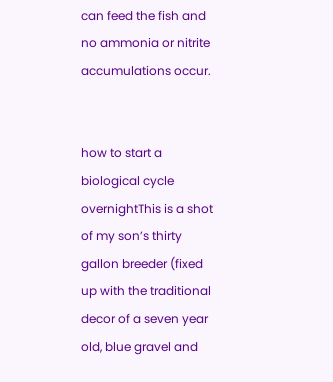can feed the fish and no ammonia or nitrite accumulations occur.


how to start a biological cycle overnightThis is a shot of my son’s thirty gallon breeder (fixed up with the traditional decor of a seven year old, blue gravel and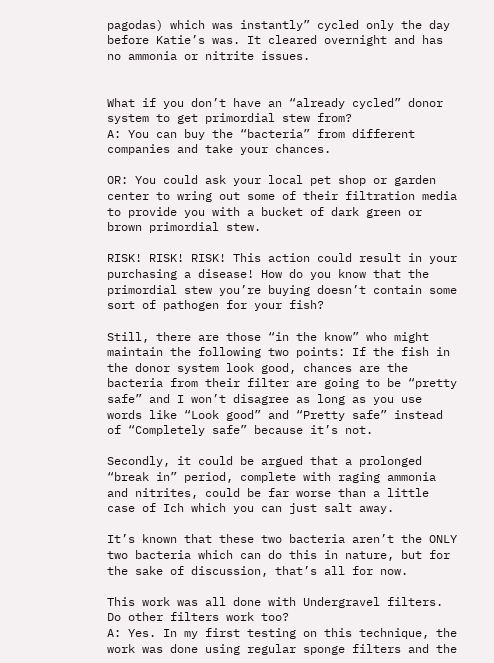pagodas) which was instantly” cycled only the day before Katie’s was. It cleared overnight and has no ammonia or nitrite issues.


What if you don’t have an “already cycled” donor system to get primordial stew from?
A: You can buy the “bacteria” from different companies and take your chances.

OR: You could ask your local pet shop or garden center to wring out some of their filtration media to provide you with a bucket of dark green or brown primordial stew.

RISK! RISK! RISK! This action could result in your purchasing a disease! How do you know that the primordial stew you’re buying doesn’t contain some sort of pathogen for your fish?

Still, there are those “in the know” who might maintain the following two points: If the fish in the donor system look good, chances are the bacteria from their filter are going to be “pretty safe” and I won’t disagree as long as you use words like “Look good” and “Pretty safe” instead of “Completely safe” because it’s not.

Secondly, it could be argued that a prolonged “break in” period, complete with raging ammonia and nitrites, could be far worse than a little case of Ich which you can just salt away.

It’s known that these two bacteria aren’t the ONLY two bacteria which can do this in nature, but for the sake of discussion, that’s all for now.

This work was all done with Undergravel filters. Do other filters work too?
A: Yes. In my first testing on this technique, the work was done using regular sponge filters and the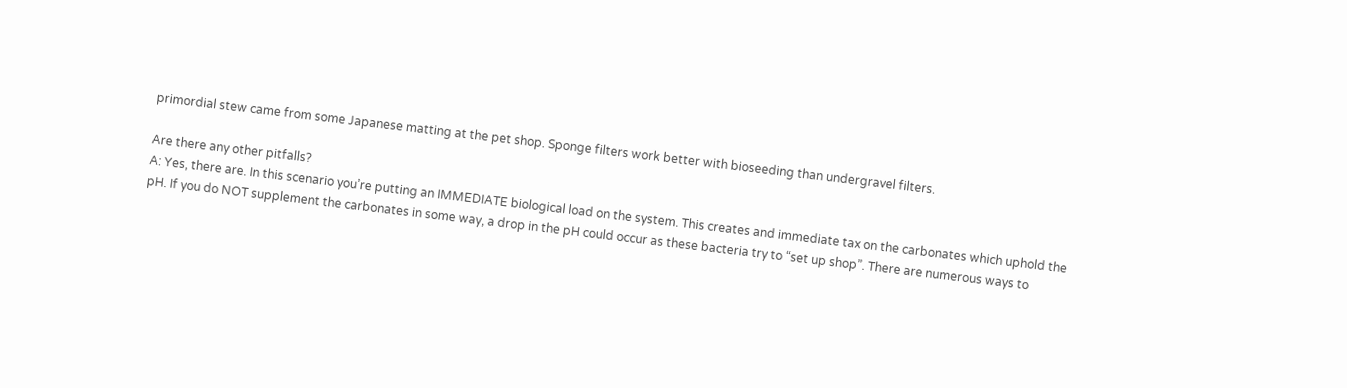primordial stew came from some Japanese matting at the pet shop. Sponge filters work better with bioseeding than undergravel filters.

Are there any other pitfalls?
A: Yes, there are. In this scenario you’re putting an IMMEDIATE biological load on the system. This creates and immediate tax on the carbonates which uphold the pH. If you do NOT supplement the carbonates in some way, a drop in the pH could occur as these bacteria try to “set up shop”. There are numerous ways to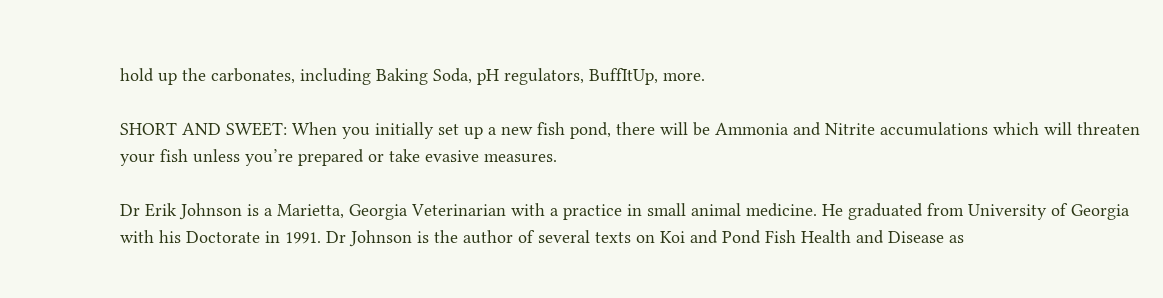hold up the carbonates, including Baking Soda, pH regulators, BuffItUp, more.

SHORT AND SWEET: When you initially set up a new fish pond, there will be Ammonia and Nitrite accumulations which will threaten your fish unless you’re prepared or take evasive measures.

Dr Erik Johnson is a Marietta, Georgia Veterinarian with a practice in small animal medicine. He graduated from University of Georgia with his Doctorate in 1991. Dr Johnson is the author of several texts on Koi and Pond Fish Health and Disease as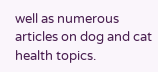well as numerous articles on dog and cat health topics.